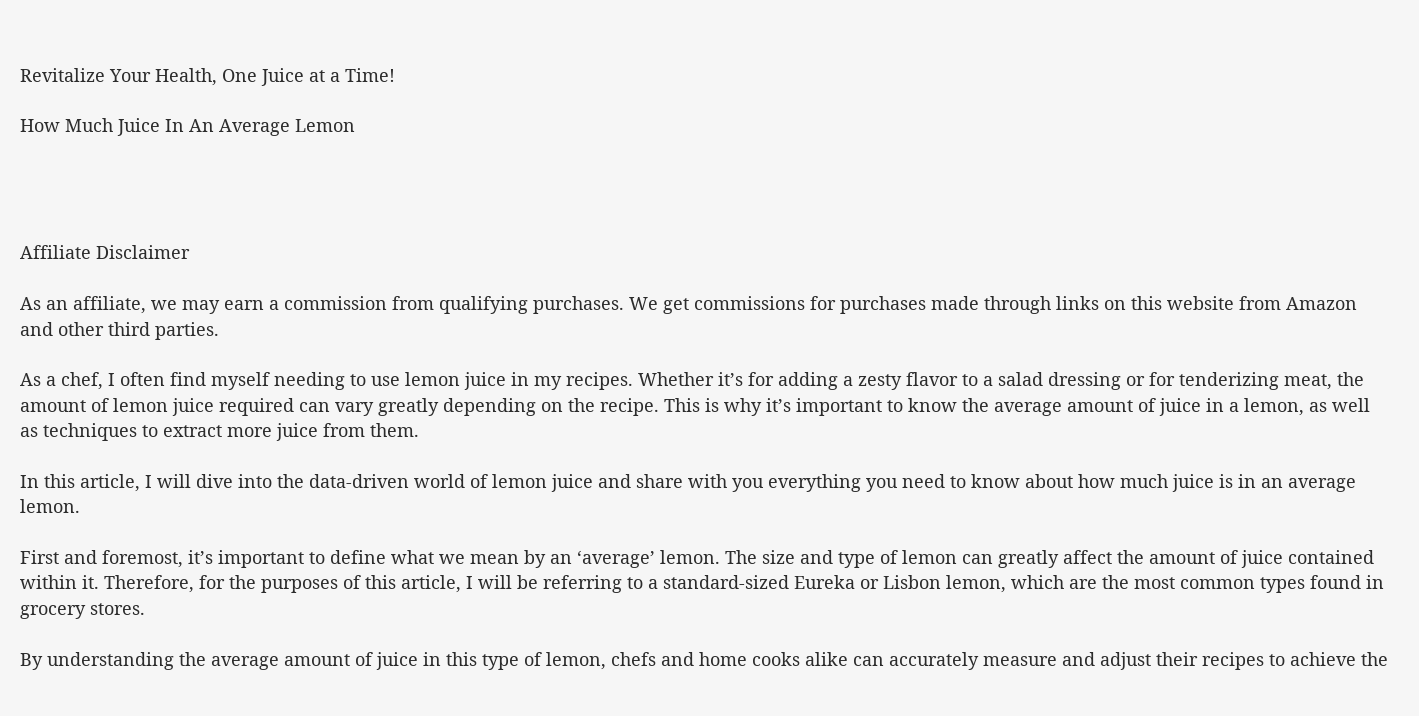Revitalize Your Health, One Juice at a Time!

How Much Juice In An Average Lemon




Affiliate Disclaimer

As an affiliate, we may earn a commission from qualifying purchases. We get commissions for purchases made through links on this website from Amazon and other third parties.

As a chef, I often find myself needing to use lemon juice in my recipes. Whether it’s for adding a zesty flavor to a salad dressing or for tenderizing meat, the amount of lemon juice required can vary greatly depending on the recipe. This is why it’s important to know the average amount of juice in a lemon, as well as techniques to extract more juice from them.

In this article, I will dive into the data-driven world of lemon juice and share with you everything you need to know about how much juice is in an average lemon.

First and foremost, it’s important to define what we mean by an ‘average’ lemon. The size and type of lemon can greatly affect the amount of juice contained within it. Therefore, for the purposes of this article, I will be referring to a standard-sized Eureka or Lisbon lemon, which are the most common types found in grocery stores.

By understanding the average amount of juice in this type of lemon, chefs and home cooks alike can accurately measure and adjust their recipes to achieve the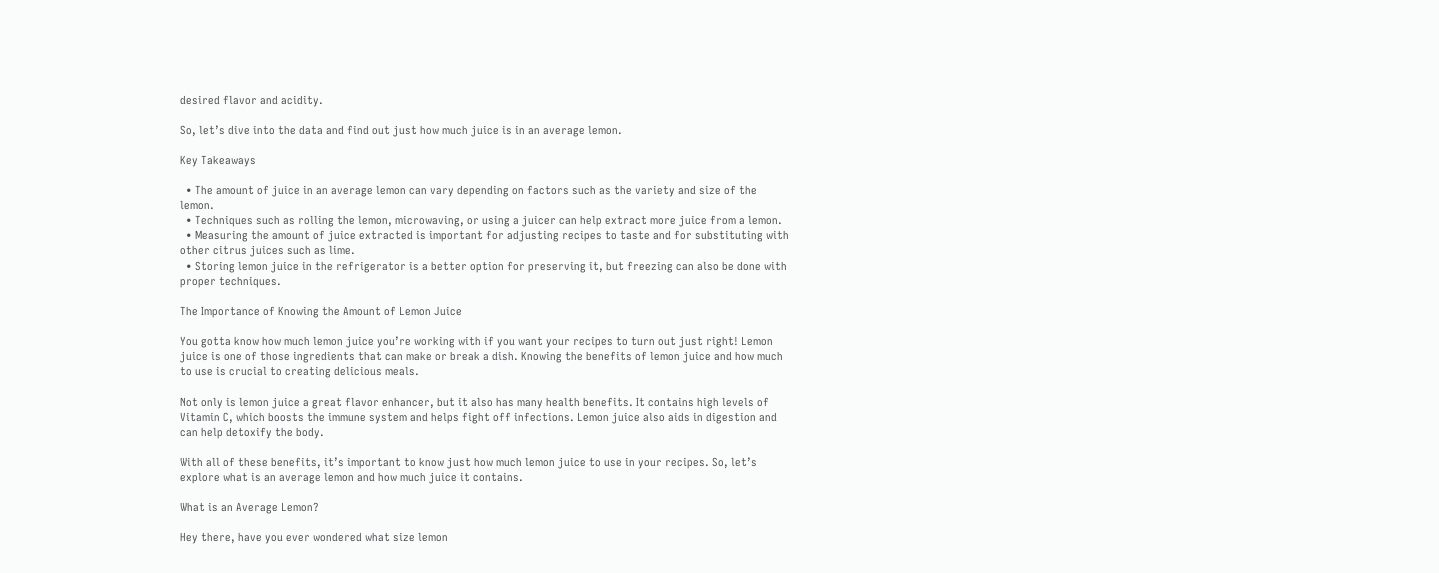desired flavor and acidity.

So, let’s dive into the data and find out just how much juice is in an average lemon.

Key Takeaways

  • The amount of juice in an average lemon can vary depending on factors such as the variety and size of the lemon.
  • Techniques such as rolling the lemon, microwaving, or using a juicer can help extract more juice from a lemon.
  • Measuring the amount of juice extracted is important for adjusting recipes to taste and for substituting with other citrus juices such as lime.
  • Storing lemon juice in the refrigerator is a better option for preserving it, but freezing can also be done with proper techniques.

The Importance of Knowing the Amount of Lemon Juice

You gotta know how much lemon juice you’re working with if you want your recipes to turn out just right! Lemon juice is one of those ingredients that can make or break a dish. Knowing the benefits of lemon juice and how much to use is crucial to creating delicious meals.

Not only is lemon juice a great flavor enhancer, but it also has many health benefits. It contains high levels of Vitamin C, which boosts the immune system and helps fight off infections. Lemon juice also aids in digestion and can help detoxify the body.

With all of these benefits, it’s important to know just how much lemon juice to use in your recipes. So, let’s explore what is an average lemon and how much juice it contains.

What is an Average Lemon?

Hey there, have you ever wondered what size lemon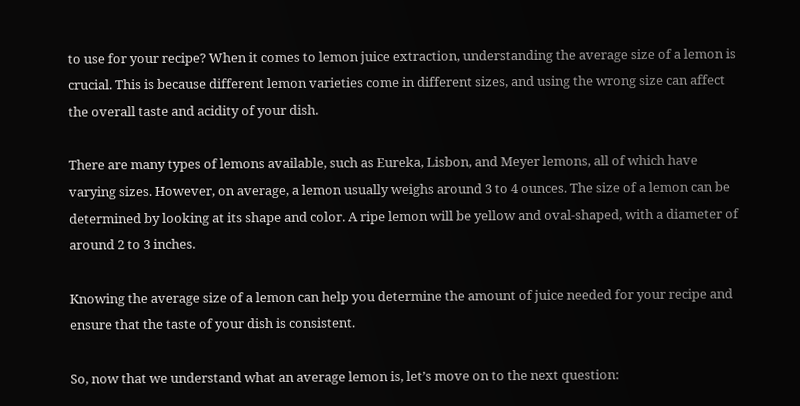to use for your recipe? When it comes to lemon juice extraction, understanding the average size of a lemon is crucial. This is because different lemon varieties come in different sizes, and using the wrong size can affect the overall taste and acidity of your dish.

There are many types of lemons available, such as Eureka, Lisbon, and Meyer lemons, all of which have varying sizes. However, on average, a lemon usually weighs around 3 to 4 ounces. The size of a lemon can be determined by looking at its shape and color. A ripe lemon will be yellow and oval-shaped, with a diameter of around 2 to 3 inches.

Knowing the average size of a lemon can help you determine the amount of juice needed for your recipe and ensure that the taste of your dish is consistent.

So, now that we understand what an average lemon is, let’s move on to the next question: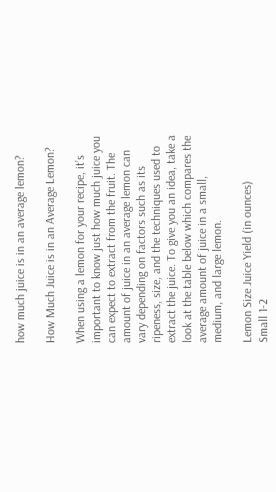how much juice is in an average lemon?

How Much Juice is in an Average Lemon?

When using a lemon for your recipe, it’s important to know just how much juice you can expect to extract from the fruit. The amount of juice in an average lemon can vary depending on factors such as its ripeness, size, and the techniques used to extract the juice. To give you an idea, take a look at the table below which compares the average amount of juice in a small, medium, and large lemon.

Lemon Size Juice Yield (in ounces)
Small 1-2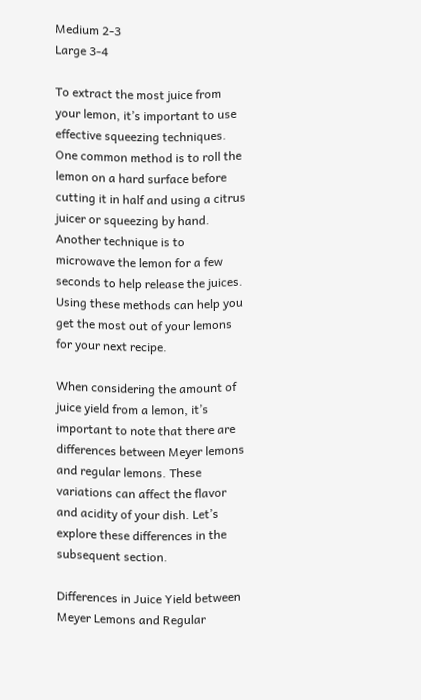Medium 2-3
Large 3-4

To extract the most juice from your lemon, it’s important to use effective squeezing techniques. One common method is to roll the lemon on a hard surface before cutting it in half and using a citrus juicer or squeezing by hand. Another technique is to microwave the lemon for a few seconds to help release the juices. Using these methods can help you get the most out of your lemons for your next recipe.

When considering the amount of juice yield from a lemon, it’s important to note that there are differences between Meyer lemons and regular lemons. These variations can affect the flavor and acidity of your dish. Let’s explore these differences in the subsequent section.

Differences in Juice Yield between Meyer Lemons and Regular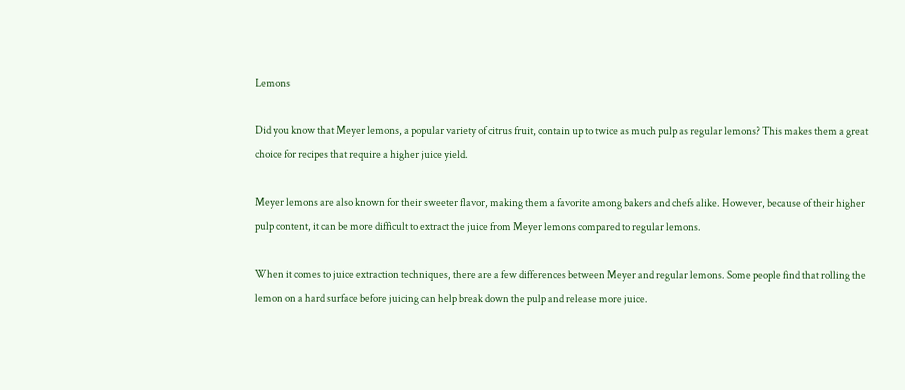Lemons

Did you know that Meyer lemons, a popular variety of citrus fruit, contain up to twice as much pulp as regular lemons? This makes them a great choice for recipes that require a higher juice yield.

Meyer lemons are also known for their sweeter flavor, making them a favorite among bakers and chefs alike. However, because of their higher pulp content, it can be more difficult to extract the juice from Meyer lemons compared to regular lemons.

When it comes to juice extraction techniques, there are a few differences between Meyer and regular lemons. Some people find that rolling the lemon on a hard surface before juicing can help break down the pulp and release more juice.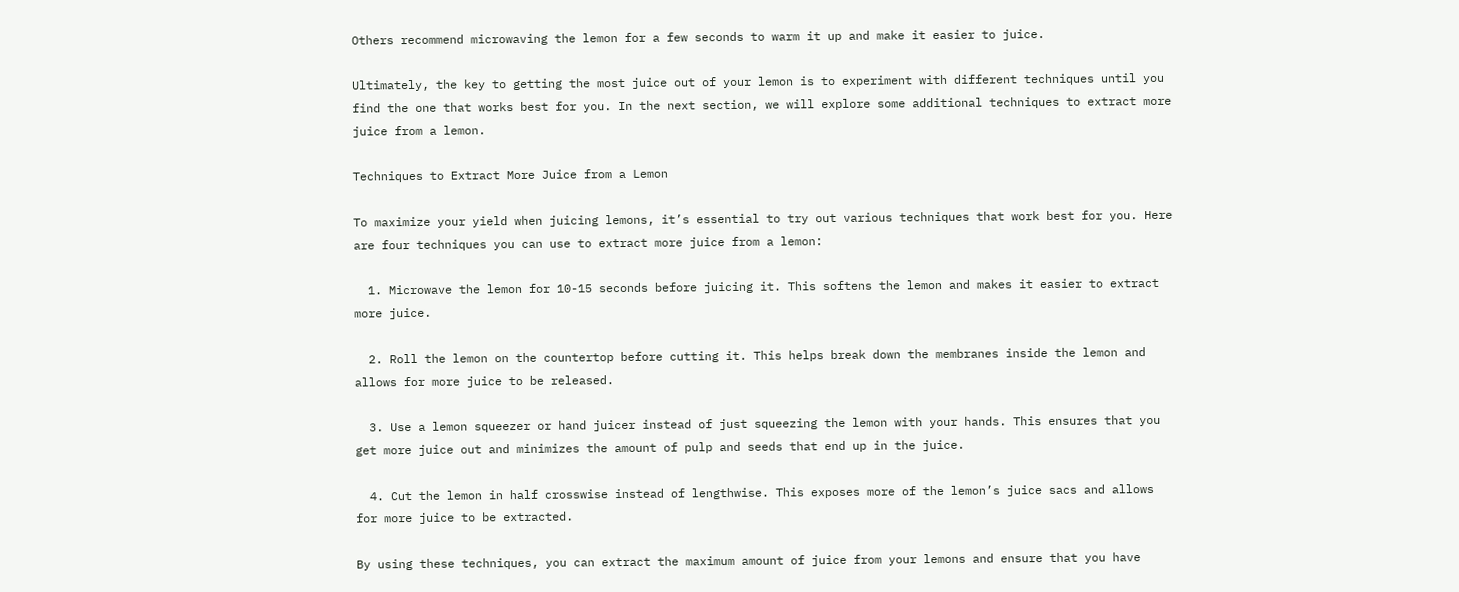Others recommend microwaving the lemon for a few seconds to warm it up and make it easier to juice.

Ultimately, the key to getting the most juice out of your lemon is to experiment with different techniques until you find the one that works best for you. In the next section, we will explore some additional techniques to extract more juice from a lemon.

Techniques to Extract More Juice from a Lemon

To maximize your yield when juicing lemons, it’s essential to try out various techniques that work best for you. Here are four techniques you can use to extract more juice from a lemon:

  1. Microwave the lemon for 10-15 seconds before juicing it. This softens the lemon and makes it easier to extract more juice.

  2. Roll the lemon on the countertop before cutting it. This helps break down the membranes inside the lemon and allows for more juice to be released.

  3. Use a lemon squeezer or hand juicer instead of just squeezing the lemon with your hands. This ensures that you get more juice out and minimizes the amount of pulp and seeds that end up in the juice.

  4. Cut the lemon in half crosswise instead of lengthwise. This exposes more of the lemon’s juice sacs and allows for more juice to be extracted.

By using these techniques, you can extract the maximum amount of juice from your lemons and ensure that you have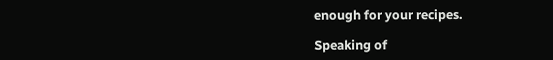enough for your recipes.

Speaking of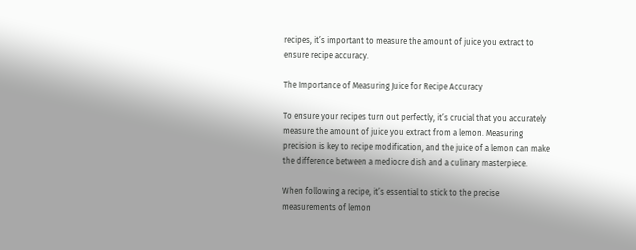recipes, it’s important to measure the amount of juice you extract to ensure recipe accuracy.

The Importance of Measuring Juice for Recipe Accuracy

To ensure your recipes turn out perfectly, it’s crucial that you accurately measure the amount of juice you extract from a lemon. Measuring precision is key to recipe modification, and the juice of a lemon can make the difference between a mediocre dish and a culinary masterpiece.

When following a recipe, it’s essential to stick to the precise measurements of lemon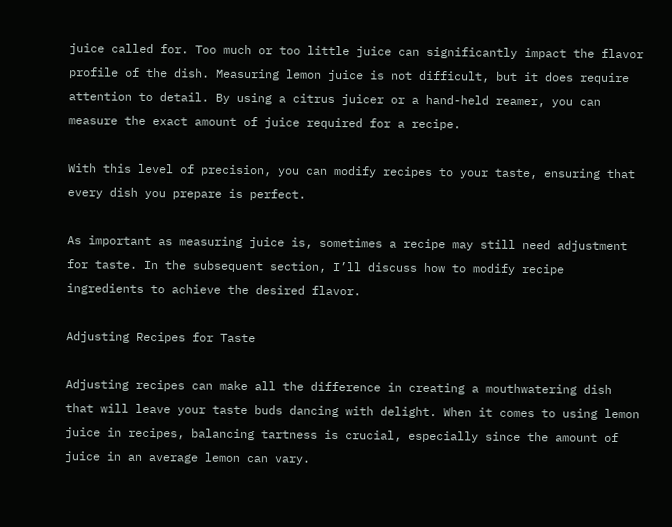juice called for. Too much or too little juice can significantly impact the flavor profile of the dish. Measuring lemon juice is not difficult, but it does require attention to detail. By using a citrus juicer or a hand-held reamer, you can measure the exact amount of juice required for a recipe.

With this level of precision, you can modify recipes to your taste, ensuring that every dish you prepare is perfect.

As important as measuring juice is, sometimes a recipe may still need adjustment for taste. In the subsequent section, I’ll discuss how to modify recipe ingredients to achieve the desired flavor.

Adjusting Recipes for Taste

Adjusting recipes can make all the difference in creating a mouthwatering dish that will leave your taste buds dancing with delight. When it comes to using lemon juice in recipes, balancing tartness is crucial, especially since the amount of juice in an average lemon can vary.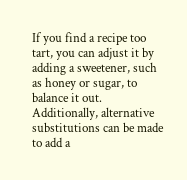If you find a recipe too tart, you can adjust it by adding a sweetener, such as honey or sugar, to balance it out. Additionally, alternative substitutions can be made to add a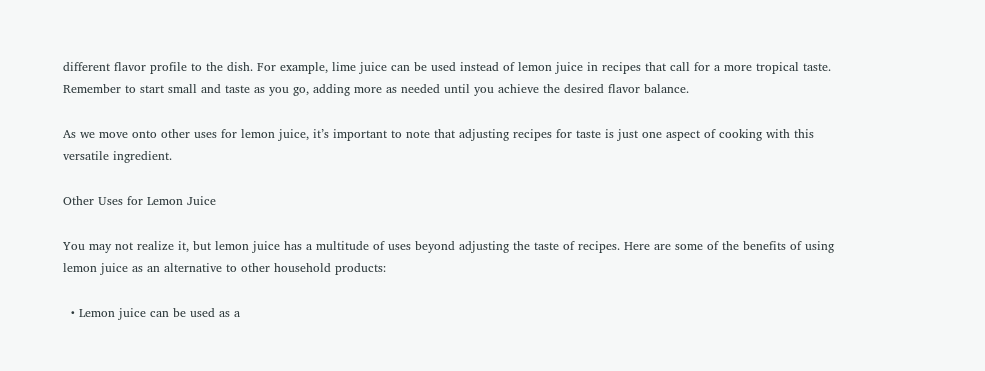different flavor profile to the dish. For example, lime juice can be used instead of lemon juice in recipes that call for a more tropical taste. Remember to start small and taste as you go, adding more as needed until you achieve the desired flavor balance.

As we move onto other uses for lemon juice, it’s important to note that adjusting recipes for taste is just one aspect of cooking with this versatile ingredient.

Other Uses for Lemon Juice

You may not realize it, but lemon juice has a multitude of uses beyond adjusting the taste of recipes. Here are some of the benefits of using lemon juice as an alternative to other household products:

  • Lemon juice can be used as a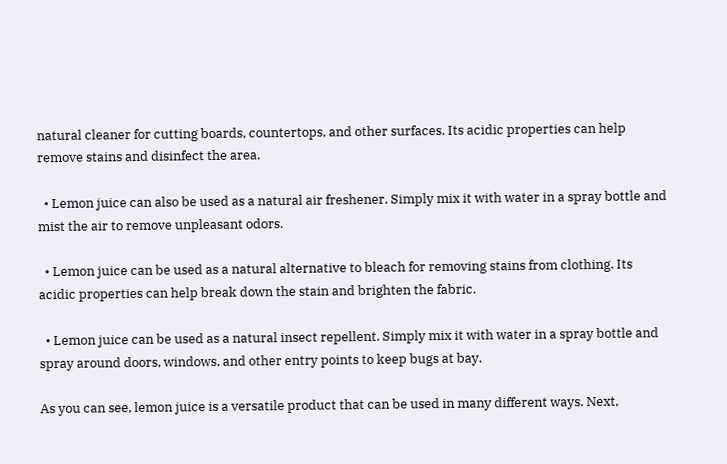natural cleaner for cutting boards, countertops, and other surfaces. Its acidic properties can help remove stains and disinfect the area.

  • Lemon juice can also be used as a natural air freshener. Simply mix it with water in a spray bottle and mist the air to remove unpleasant odors.

  • Lemon juice can be used as a natural alternative to bleach for removing stains from clothing. Its acidic properties can help break down the stain and brighten the fabric.

  • Lemon juice can be used as a natural insect repellent. Simply mix it with water in a spray bottle and spray around doors, windows, and other entry points to keep bugs at bay.

As you can see, lemon juice is a versatile product that can be used in many different ways. Next,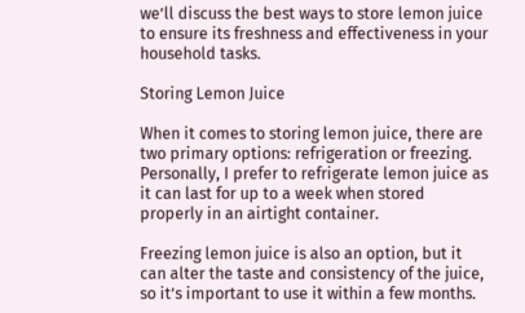we’ll discuss the best ways to store lemon juice to ensure its freshness and effectiveness in your household tasks.

Storing Lemon Juice

When it comes to storing lemon juice, there are two primary options: refrigeration or freezing. Personally, I prefer to refrigerate lemon juice as it can last for up to a week when stored properly in an airtight container.

Freezing lemon juice is also an option, but it can alter the taste and consistency of the juice, so it’s important to use it within a few months.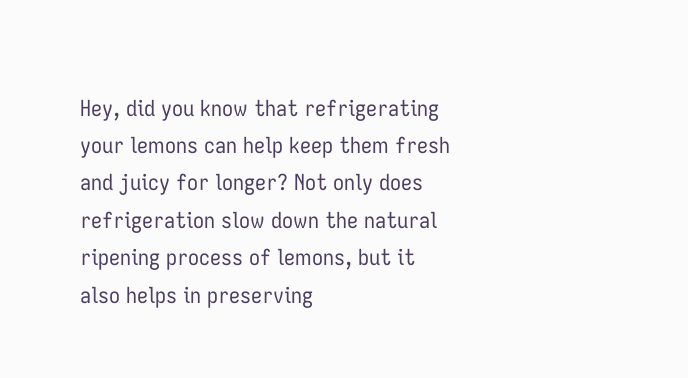Hey, did you know that refrigerating your lemons can help keep them fresh and juicy for longer? Not only does refrigeration slow down the natural ripening process of lemons, but it also helps in preserving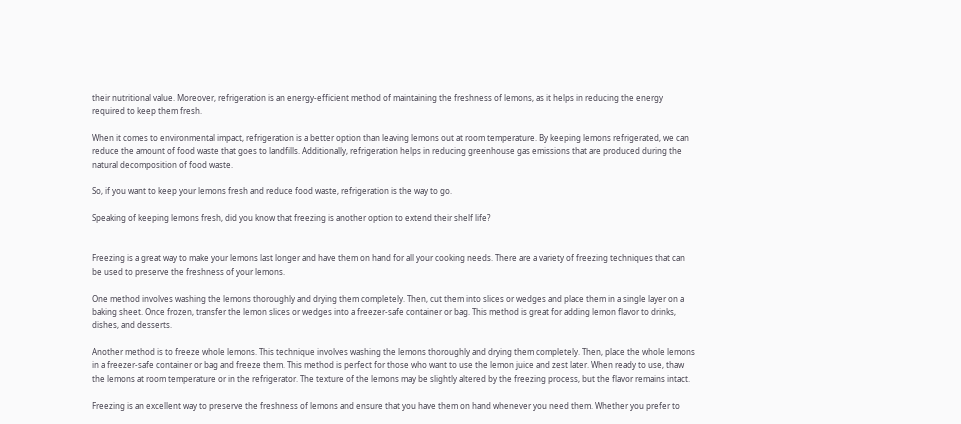their nutritional value. Moreover, refrigeration is an energy-efficient method of maintaining the freshness of lemons, as it helps in reducing the energy required to keep them fresh.

When it comes to environmental impact, refrigeration is a better option than leaving lemons out at room temperature. By keeping lemons refrigerated, we can reduce the amount of food waste that goes to landfills. Additionally, refrigeration helps in reducing greenhouse gas emissions that are produced during the natural decomposition of food waste.

So, if you want to keep your lemons fresh and reduce food waste, refrigeration is the way to go.

Speaking of keeping lemons fresh, did you know that freezing is another option to extend their shelf life?


Freezing is a great way to make your lemons last longer and have them on hand for all your cooking needs. There are a variety of freezing techniques that can be used to preserve the freshness of your lemons.

One method involves washing the lemons thoroughly and drying them completely. Then, cut them into slices or wedges and place them in a single layer on a baking sheet. Once frozen, transfer the lemon slices or wedges into a freezer-safe container or bag. This method is great for adding lemon flavor to drinks, dishes, and desserts.

Another method is to freeze whole lemons. This technique involves washing the lemons thoroughly and drying them completely. Then, place the whole lemons in a freezer-safe container or bag and freeze them. This method is perfect for those who want to use the lemon juice and zest later. When ready to use, thaw the lemons at room temperature or in the refrigerator. The texture of the lemons may be slightly altered by the freezing process, but the flavor remains intact.

Freezing is an excellent way to preserve the freshness of lemons and ensure that you have them on hand whenever you need them. Whether you prefer to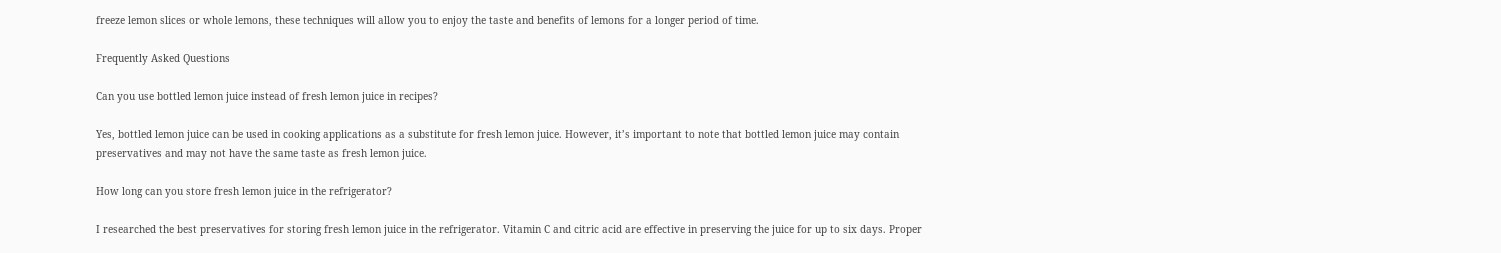freeze lemon slices or whole lemons, these techniques will allow you to enjoy the taste and benefits of lemons for a longer period of time.

Frequently Asked Questions

Can you use bottled lemon juice instead of fresh lemon juice in recipes?

Yes, bottled lemon juice can be used in cooking applications as a substitute for fresh lemon juice. However, it’s important to note that bottled lemon juice may contain preservatives and may not have the same taste as fresh lemon juice.

How long can you store fresh lemon juice in the refrigerator?

I researched the best preservatives for storing fresh lemon juice in the refrigerator. Vitamin C and citric acid are effective in preserving the juice for up to six days. Proper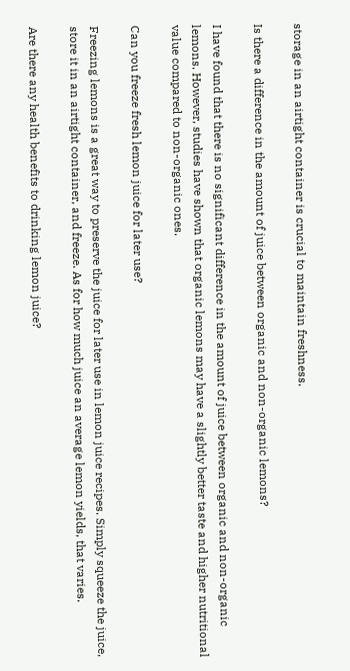storage in an airtight container is crucial to maintain freshness.

Is there a difference in the amount of juice between organic and non-organic lemons?

I have found that there is no significant difference in the amount of juice between organic and non-organic lemons. However, studies have shown that organic lemons may have a slightly better taste and higher nutritional value compared to non-organic ones.

Can you freeze fresh lemon juice for later use?

Freezing lemons is a great way to preserve the juice for later use in lemon juice recipes. Simply squeeze the juice, store it in an airtight container, and freeze. As for how much juice an average lemon yields, that varies.

Are there any health benefits to drinking lemon juice?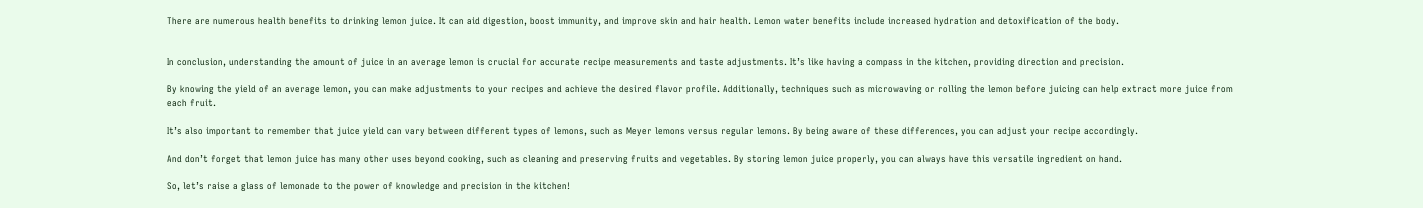There are numerous health benefits to drinking lemon juice. It can aid digestion, boost immunity, and improve skin and hair health. Lemon water benefits include increased hydration and detoxification of the body.


In conclusion, understanding the amount of juice in an average lemon is crucial for accurate recipe measurements and taste adjustments. It’s like having a compass in the kitchen, providing direction and precision.

By knowing the yield of an average lemon, you can make adjustments to your recipes and achieve the desired flavor profile. Additionally, techniques such as microwaving or rolling the lemon before juicing can help extract more juice from each fruit.

It’s also important to remember that juice yield can vary between different types of lemons, such as Meyer lemons versus regular lemons. By being aware of these differences, you can adjust your recipe accordingly.

And don’t forget that lemon juice has many other uses beyond cooking, such as cleaning and preserving fruits and vegetables. By storing lemon juice properly, you can always have this versatile ingredient on hand.

So, let’s raise a glass of lemonade to the power of knowledge and precision in the kitchen!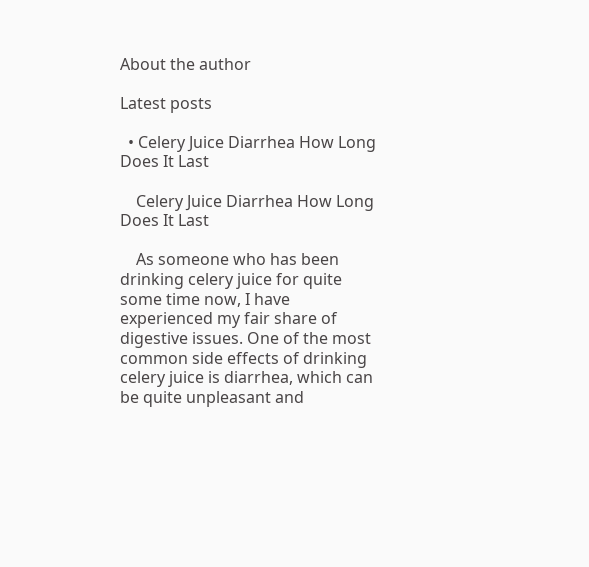About the author

Latest posts

  • Celery Juice Diarrhea How Long Does It Last

    Celery Juice Diarrhea How Long Does It Last

    As someone who has been drinking celery juice for quite some time now, I have experienced my fair share of digestive issues. One of the most common side effects of drinking celery juice is diarrhea, which can be quite unpleasant and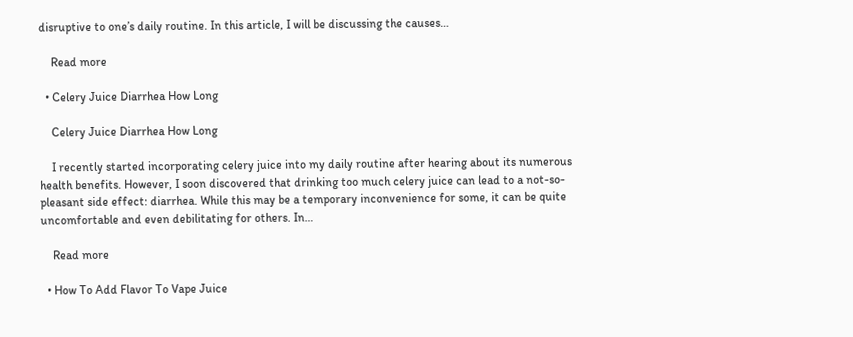disruptive to one’s daily routine. In this article, I will be discussing the causes…

    Read more

  • Celery Juice Diarrhea How Long

    Celery Juice Diarrhea How Long

    I recently started incorporating celery juice into my daily routine after hearing about its numerous health benefits. However, I soon discovered that drinking too much celery juice can lead to a not-so-pleasant side effect: diarrhea. While this may be a temporary inconvenience for some, it can be quite uncomfortable and even debilitating for others. In…

    Read more

  • How To Add Flavor To Vape Juice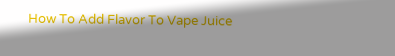How To Add Flavor To Vape Juice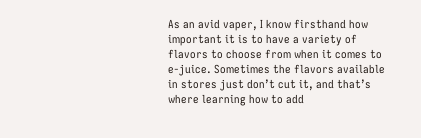As an avid vaper, I know firsthand how important it is to have a variety of flavors to choose from when it comes to e-juice. Sometimes the flavors available in stores just don’t cut it, and that’s where learning how to add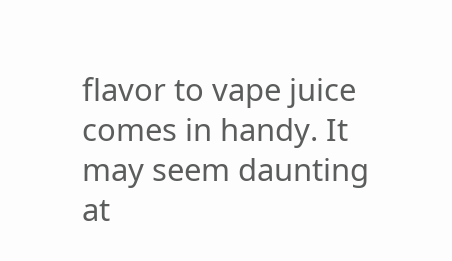flavor to vape juice comes in handy. It may seem daunting at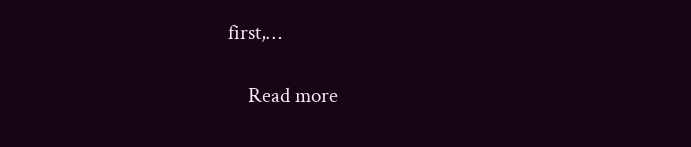first,…

    Read more